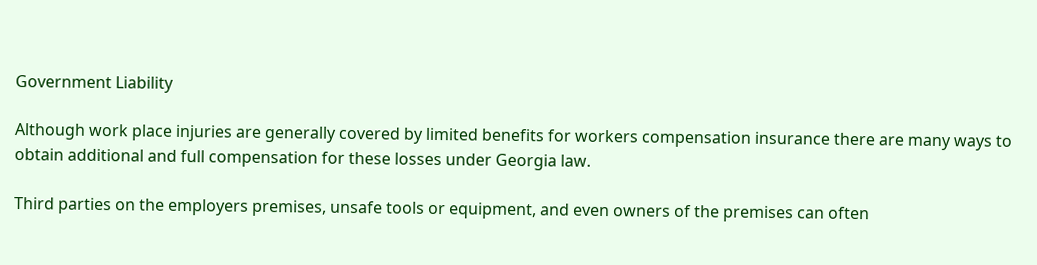Government Liability

Although work place injuries are generally covered by limited benefits for workers compensation insurance there are many ways to obtain additional and full compensation for these losses under Georgia law.

Third parties on the employers premises, unsafe tools or equipment, and even owners of the premises can often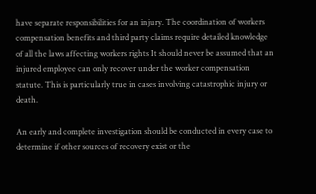have separate responsibilities for an injury. The coordination of workers compensation benefits and third party claims require detailed knowledge of all the laws affecting workers rights It should never be assumed that an injured employee can only recover under the worker compensation statute. This is particularly true in cases involving catastrophic injury or death.

An early and complete investigation should be conducted in every case to determine if other sources of recovery exist or the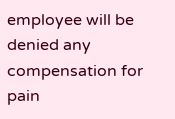employee will be denied any compensation for pain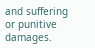and suffering or punitive damages.